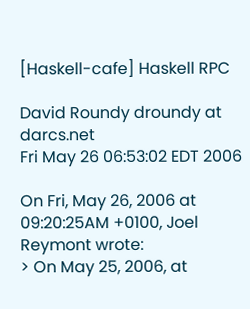[Haskell-cafe] Haskell RPC

David Roundy droundy at darcs.net
Fri May 26 06:53:02 EDT 2006

On Fri, May 26, 2006 at 09:20:25AM +0100, Joel Reymont wrote:
> On May 25, 2006, at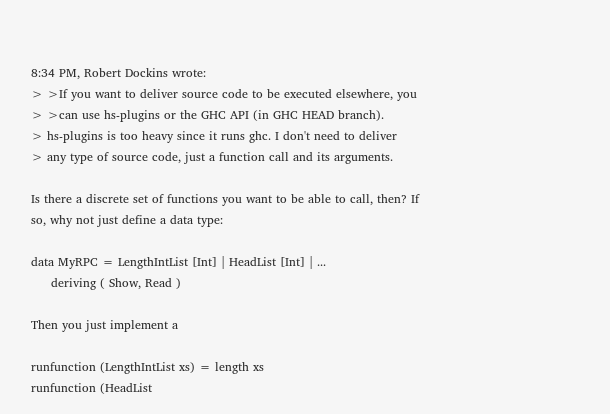8:34 PM, Robert Dockins wrote:
> >If you want to deliver source code to be executed elsewhere, you
> >can use hs-plugins or the GHC API (in GHC HEAD branch).
> hs-plugins is too heavy since it runs ghc. I don't need to deliver
> any type of source code, just a function call and its arguments.

Is there a discrete set of functions you want to be able to call, then? If
so, why not just define a data type:

data MyRPC = LengthIntList [Int] | HeadList [Int] | ...
     deriving ( Show, Read )

Then you just implement a

runfunction (LengthIntList xs) = length xs
runfunction (HeadList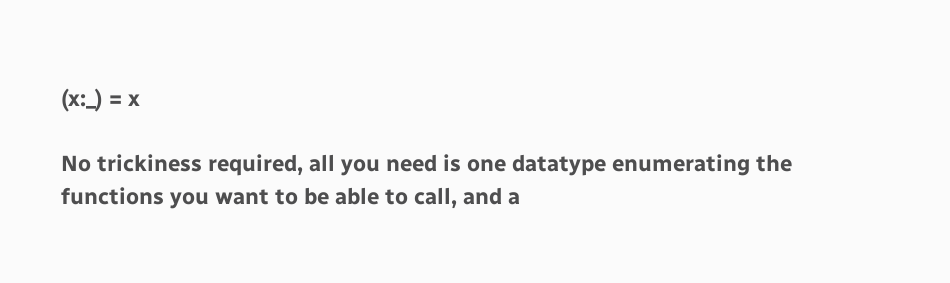(x:_) = x

No trickiness required, all you need is one datatype enumerating the
functions you want to be able to call, and a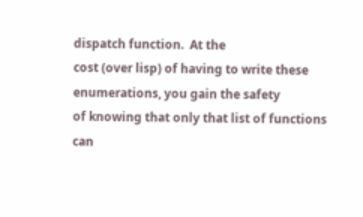dispatch function.  At the
cost (over lisp) of having to write these enumerations, you gain the safety
of knowing that only that list of functions can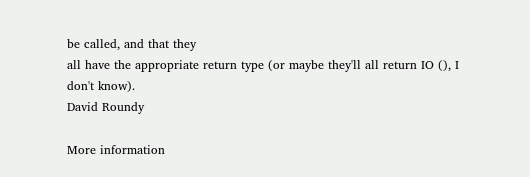be called, and that they
all have the appropriate return type (or maybe they'll all return IO (), I
don't know).
David Roundy

More information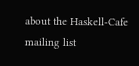about the Haskell-Cafe mailing list